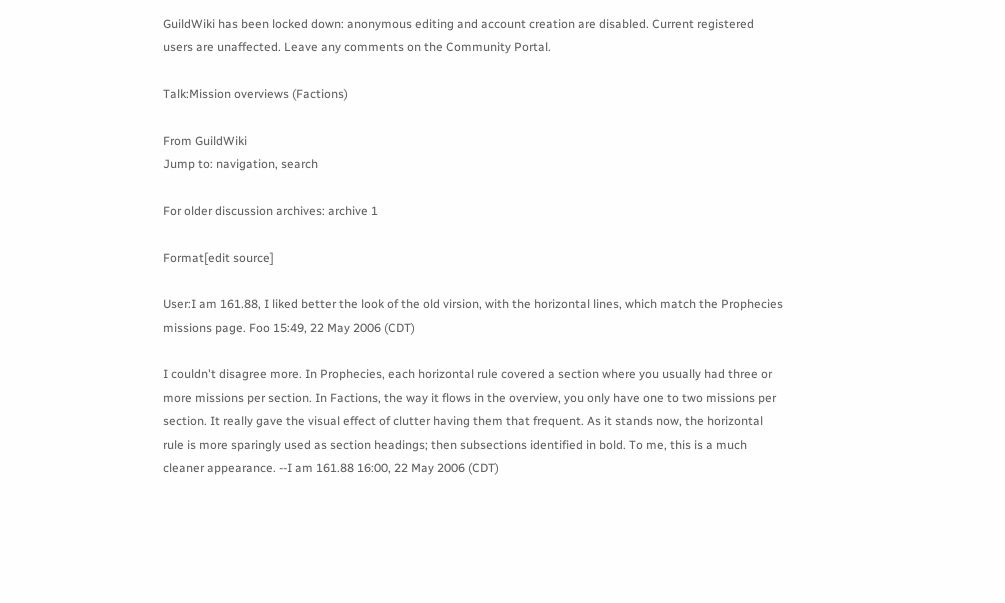GuildWiki has been locked down: anonymous editing and account creation are disabled. Current registered users are unaffected. Leave any comments on the Community Portal.

Talk:Mission overviews (Factions)

From GuildWiki
Jump to: navigation, search

For older discussion archives: archive 1

Format[edit source]

User:I am 161.88, I liked better the look of the old virsion, with the horizontal lines, which match the Prophecies missions page. Foo 15:49, 22 May 2006 (CDT)

I couldn't disagree more. In Prophecies, each horizontal rule covered a section where you usually had three or more missions per section. In Factions, the way it flows in the overview, you only have one to two missions per section. It really gave the visual effect of clutter having them that frequent. As it stands now, the horizontal rule is more sparingly used as section headings; then subsections identified in bold. To me, this is a much cleaner appearance. --I am 161.88 16:00, 22 May 2006 (CDT)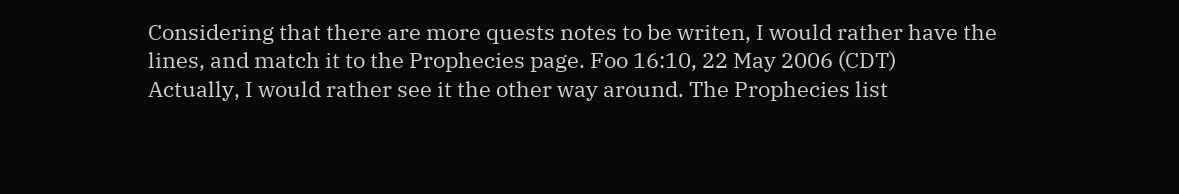Considering that there are more quests notes to be writen, I would rather have the lines, and match it to the Prophecies page. Foo 16:10, 22 May 2006 (CDT)
Actually, I would rather see it the other way around. The Prophecies list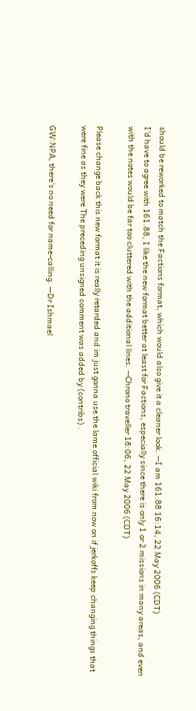should be reworked to match the Factions format, which would also give it a cleaner look. --I am 161.88 16:14, 22 May 2006 (CDT)
I'd have to agree with 161.88, I like the new format better at least for Factions, especially since there is only 1 or 2 missions in many areas, and even with the notes would be far too cluttered with the additional lines. --Chrono traveller 18:06, 22 May 2006 (CDT)

Please change back this new format it is really retarded and im just gonna use the lame official wiki from now on if jerkoffs keep changing things that were fine as they were The preceding unsigned comment was added by (contribs) .

GW:NPA, there's no need for name-calling. —Dr Ishmael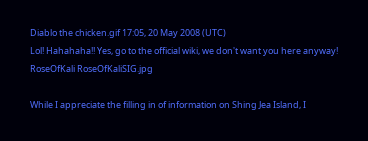Diablo the chicken.gif 17:05, 20 May 2008 (UTC)
Lol! Hahahaha!! Yes, go to the official wiki, we don't want you here anyway! RoseOfKali RoseOfKaliSIG.jpg

While I appreciate the filling in of information on Shing Jea Island, I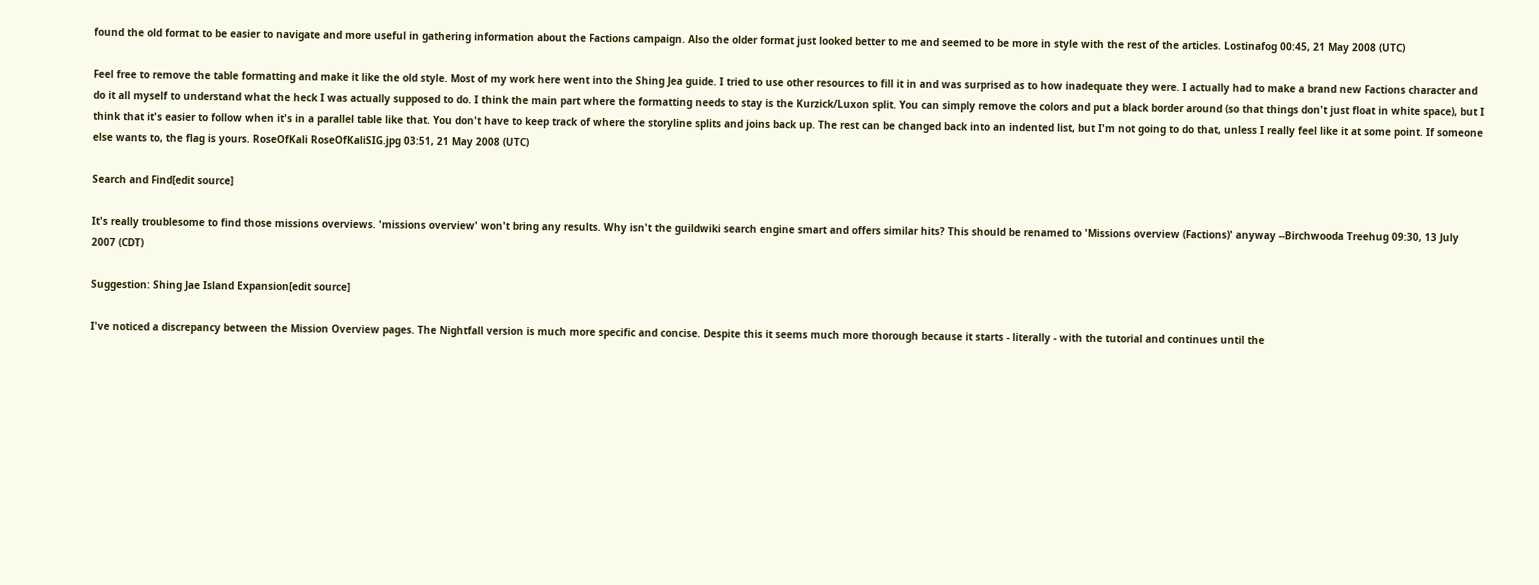found the old format to be easier to navigate and more useful in gathering information about the Factions campaign. Also the older format just looked better to me and seemed to be more in style with the rest of the articles. Lostinafog 00:45, 21 May 2008 (UTC)

Feel free to remove the table formatting and make it like the old style. Most of my work here went into the Shing Jea guide. I tried to use other resources to fill it in and was surprised as to how inadequate they were. I actually had to make a brand new Factions character and do it all myself to understand what the heck I was actually supposed to do. I think the main part where the formatting needs to stay is the Kurzick/Luxon split. You can simply remove the colors and put a black border around (so that things don't just float in white space), but I think that it's easier to follow when it's in a parallel table like that. You don't have to keep track of where the storyline splits and joins back up. The rest can be changed back into an indented list, but I'm not going to do that, unless I really feel like it at some point. If someone else wants to, the flag is yours. RoseOfKali RoseOfKaliSIG.jpg 03:51, 21 May 2008 (UTC)

Search and Find[edit source]

It's really troublesome to find those missions overviews. 'missions overview' won't bring any results. Why isn't the guildwiki search engine smart and offers similar hits? This should be renamed to 'Missions overview (Factions)' anyway --Birchwooda Treehug 09:30, 13 July 2007 (CDT)

Suggestion: Shing Jae Island Expansion[edit source]

I've noticed a discrepancy between the Mission Overview pages. The Nightfall version is much more specific and concise. Despite this it seems much more thorough because it starts - literally - with the tutorial and continues until the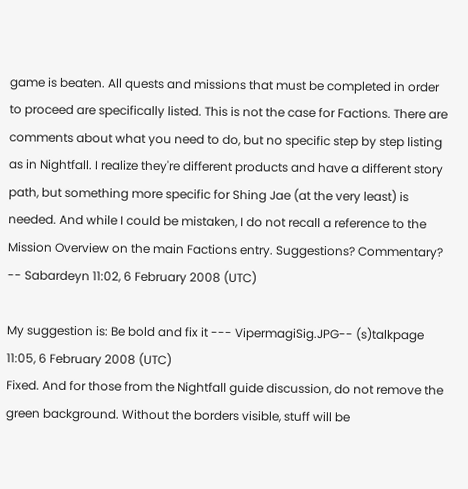game is beaten. All quests and missions that must be completed in order to proceed are specifically listed. This is not the case for Factions. There are comments about what you need to do, but no specific step by step listing as in Nightfall. I realize they're different products and have a different story path, but something more specific for Shing Jae (at the very least) is needed. And while I could be mistaken, I do not recall a reference to the Mission Overview on the main Factions entry. Suggestions? Commentary? -- Sabardeyn 11:02, 6 February 2008 (UTC)

My suggestion is: Be bold and fix it --- VipermagiSig.JPG-- (s)talkpage 11:05, 6 February 2008 (UTC)
Fixed. And for those from the Nightfall guide discussion, do not remove the green background. Without the borders visible, stuff will be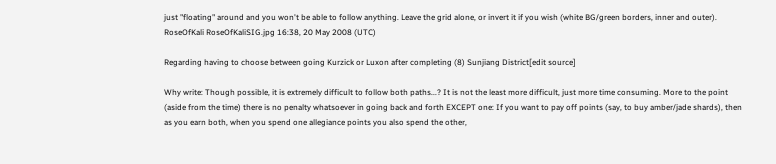just "floating" around and you won't be able to follow anything. Leave the grid alone, or invert it if you wish (white BG/green borders, inner and outer). RoseOfKali RoseOfKaliSIG.jpg 16:38, 20 May 2008 (UTC)

Regarding having to choose between going Kurzick or Luxon after completing (8) Sunjiang District[edit source]

Why write: Though possible, it is extremely difficult to follow both paths...? It is not the least more difficult, just more time consuming. More to the point (aside from the time) there is no penalty whatsoever in going back and forth EXCEPT one: If you want to pay off points (say, to buy amber/jade shards), then as you earn both, when you spend one allegiance points you also spend the other,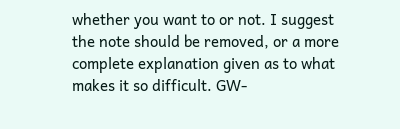whether you want to or not. I suggest the note should be removed, or a more complete explanation given as to what makes it so difficult. GW-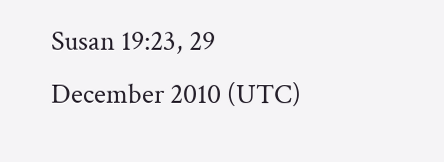Susan 19:23, 29 December 2010 (UTC)